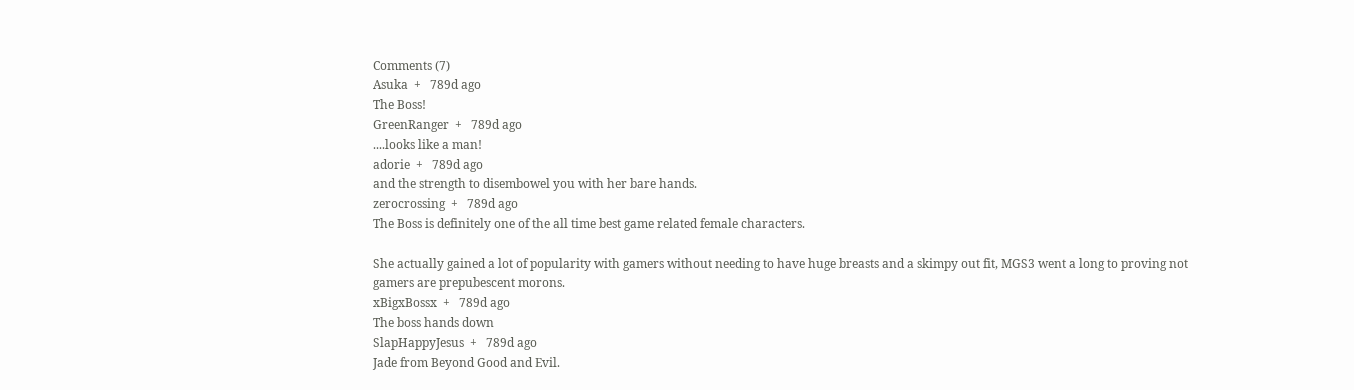Comments (7)
Asuka  +   789d ago
The Boss!
GreenRanger  +   789d ago
....looks like a man!
adorie  +   789d ago
and the strength to disembowel you with her bare hands.
zerocrossing  +   789d ago
The Boss is definitely one of the all time best game related female characters.

She actually gained a lot of popularity with gamers without needing to have huge breasts and a skimpy out fit, MGS3 went a long to proving not gamers are prepubescent morons.
xBigxBossx  +   789d ago
The boss hands down
SlapHappyJesus  +   789d ago
Jade from Beyond Good and Evil.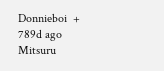Donnieboi  +   789d ago
Mitsuru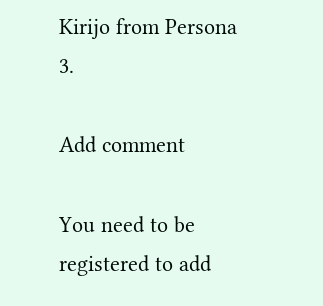Kirijo from Persona 3.

Add comment

You need to be registered to add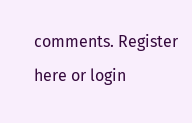comments. Register here or login